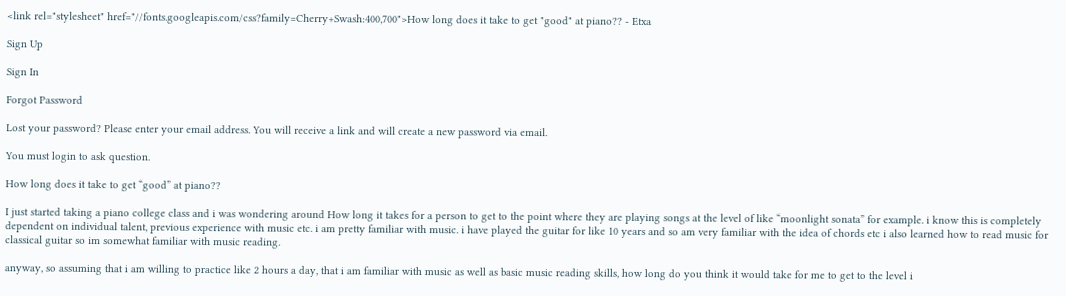<link rel="stylesheet" href="//fonts.googleapis.com/css?family=Cherry+Swash:400,700">How long does it take to get "good" at piano?? - Etxa

Sign Up

Sign In

Forgot Password

Lost your password? Please enter your email address. You will receive a link and will create a new password via email.

You must login to ask question.

How long does it take to get “good” at piano??

I just started taking a piano college class and i was wondering around How long it takes for a person to get to the point where they are playing songs at the level of like “moonlight sonata” for example. i know this is completely dependent on individual talent, previous experience with music etc. i am pretty familiar with music. i have played the guitar for like 10 years and so am very familiar with the idea of chords etc i also learned how to read music for classical guitar so im somewhat familiar with music reading.

anyway, so assuming that i am willing to practice like 2 hours a day, that i am familiar with music as well as basic music reading skills, how long do you think it would take for me to get to the level i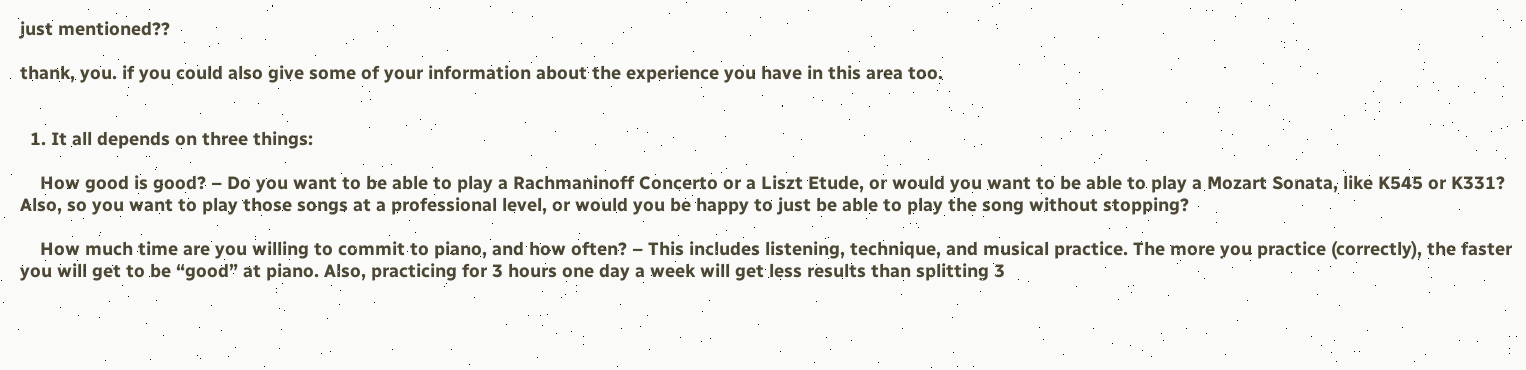just mentioned??

thank, you. if you could also give some of your information about the experience you have in this area too.


  1. It all depends on three things:

    How good is good? – Do you want to be able to play a Rachmaninoff Concerto or a Liszt Etude, or would you want to be able to play a Mozart Sonata, like K545 or K331? Also, so you want to play those songs at a professional level, or would you be happy to just be able to play the song without stopping?

    How much time are you willing to commit to piano, and how often? – This includes listening, technique, and musical practice. The more you practice (correctly), the faster you will get to be “good” at piano. Also, practicing for 3 hours one day a week will get less results than splitting 3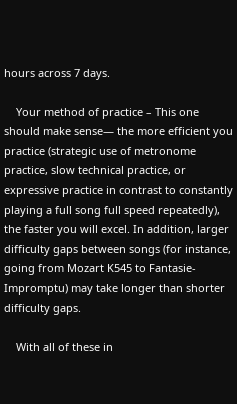hours across 7 days.

    Your method of practice – This one should make sense— the more efficient you practice (strategic use of metronome practice, slow technical practice, or expressive practice in contrast to constantly playing a full song full speed repeatedly), the faster you will excel. In addition, larger difficulty gaps between songs (for instance, going from Mozart K545 to Fantasie-Impromptu) may take longer than shorter difficulty gaps.

    With all of these in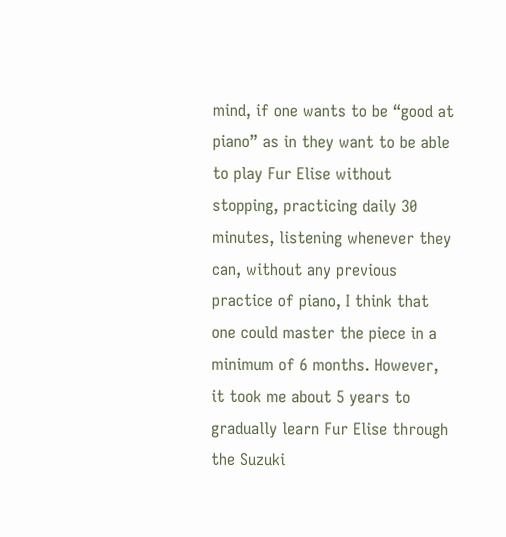mind, if one wants to be “good at piano” as in they want to be able to play Fur Elise without stopping, practicing daily 30 minutes, listening whenever they can, without any previous practice of piano, I think that one could master the piece in a minimum of 6 months. However, it took me about 5 years to gradually learn Fur Elise through the Suzuki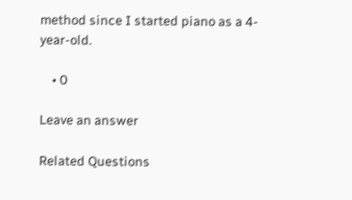method since I started piano as a 4-year-old.

    • 0

Leave an answer

Related Questions